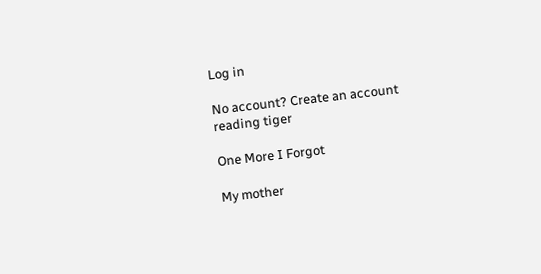Log in

No account? Create an account
reading tiger

One More I Forgot

My mother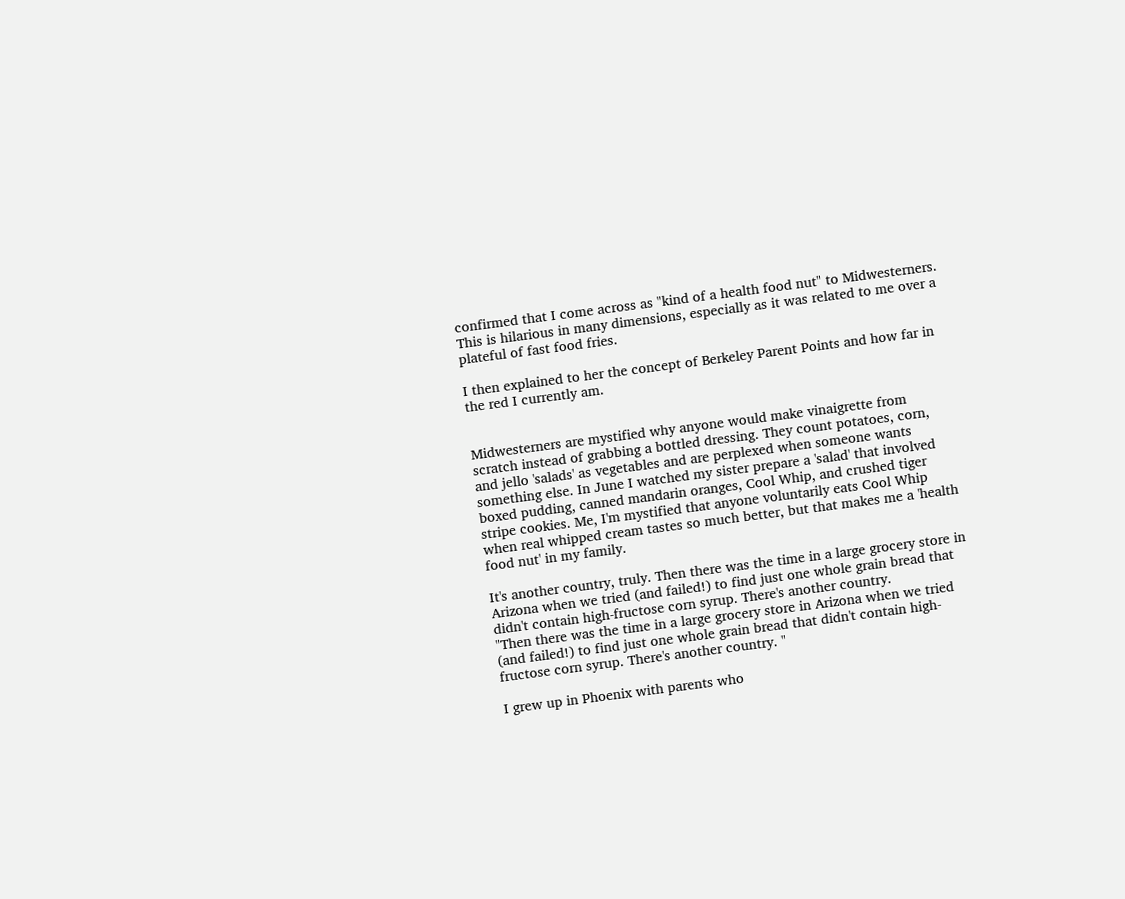confirmed that I come across as "kind of a health food nut" to Midwesterners. This is hilarious in many dimensions, especially as it was related to me over a plateful of fast food fries.

I then explained to her the concept of Berkeley Parent Points and how far in the red I currently am.


Midwesterners are mystified why anyone would make vinaigrette from scratch instead of grabbing a bottled dressing. They count potatoes, corn, and jello 'salads' as vegetables and are perplexed when someone wants something else. In June I watched my sister prepare a 'salad' that involved boxed pudding, canned mandarin oranges, Cool Whip, and crushed tiger stripe cookies. Me, I'm mystified that anyone voluntarily eats Cool Whip when real whipped cream tastes so much better, but that makes me a 'health food nut' in my family.

It's another country, truly. Then there was the time in a large grocery store in Arizona when we tried (and failed!) to find just one whole grain bread that didn't contain high-fructose corn syrup. There's another country.
"Then there was the time in a large grocery store in Arizona when we tried (and failed!) to find just one whole grain bread that didn't contain high-fructose corn syrup. There's another country. "

I grew up in Phoenix with parents who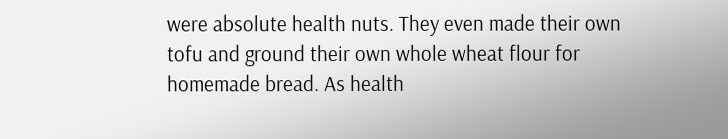were absolute health nuts. They even made their own tofu and ground their own whole wheat flour for homemade bread. As health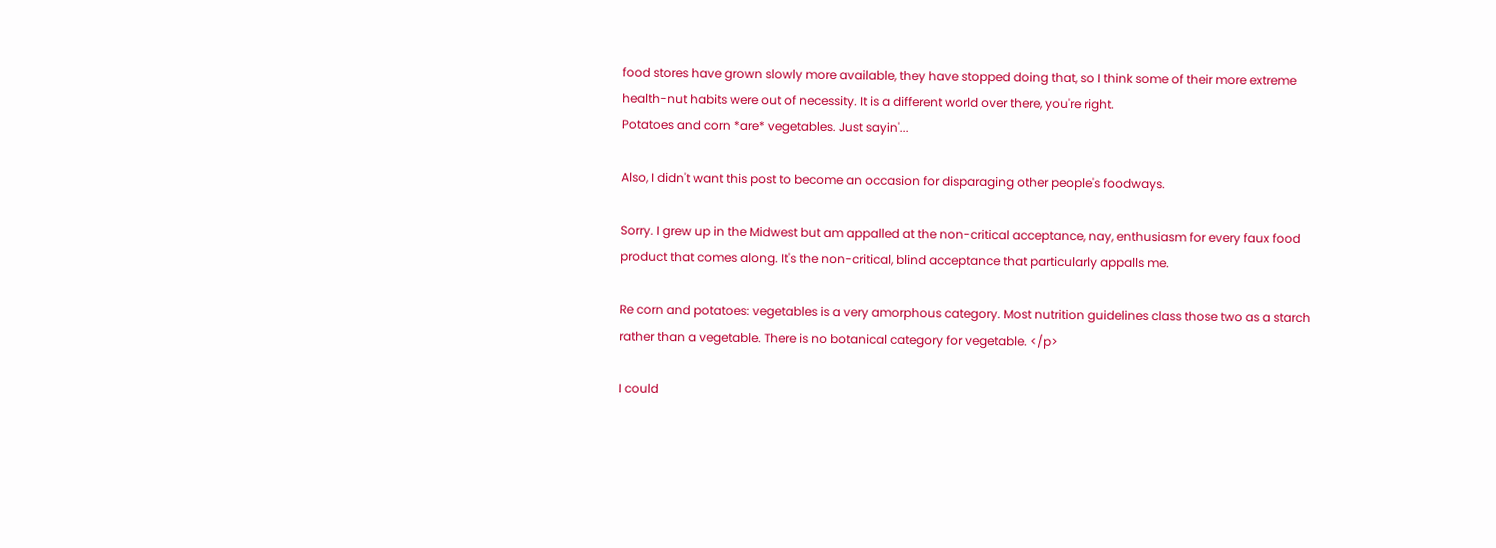food stores have grown slowly more available, they have stopped doing that, so I think some of their more extreme health-nut habits were out of necessity. It is a different world over there, you're right.
Potatoes and corn *are* vegetables. Just sayin'...

Also, I didn't want this post to become an occasion for disparaging other people's foodways.

Sorry. I grew up in the Midwest but am appalled at the non-critical acceptance, nay, enthusiasm for every faux food product that comes along. It's the non-critical, blind acceptance that particularly appalls me.

Re corn and potatoes: vegetables is a very amorphous category. Most nutrition guidelines class those two as a starch rather than a vegetable. There is no botanical category for vegetable. </p>

I could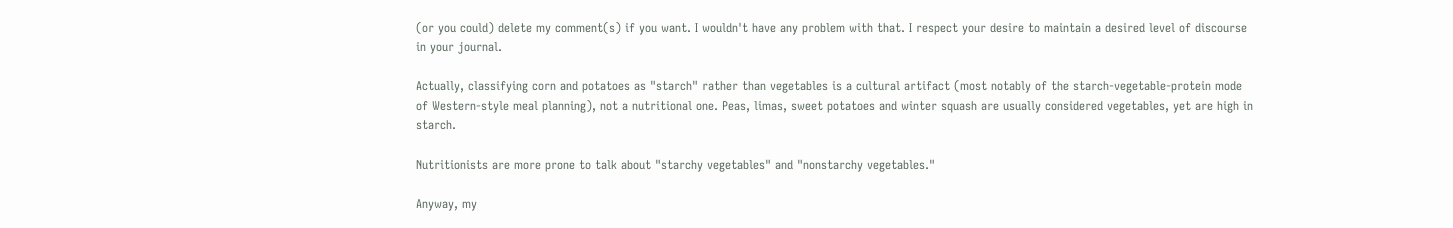(or you could) delete my comment(s) if you want. I wouldn't have any problem with that. I respect your desire to maintain a desired level of discourse in your journal.

Actually, classifying corn and potatoes as "starch" rather than vegetables is a cultural artifact (most notably of the starch-vegetable-protein mode of Western-style meal planning), not a nutritional one. Peas, limas, sweet potatoes and winter squash are usually considered vegetables, yet are high in starch.

Nutritionists are more prone to talk about "starchy vegetables" and "nonstarchy vegetables."

Anyway, my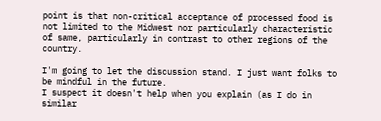point is that non-critical acceptance of processed food is not limited to the Midwest nor particularly characteristic of same, particularly in contrast to other regions of the country.

I'm going to let the discussion stand. I just want folks to be mindful in the future.
I suspect it doesn't help when you explain (as I do in similar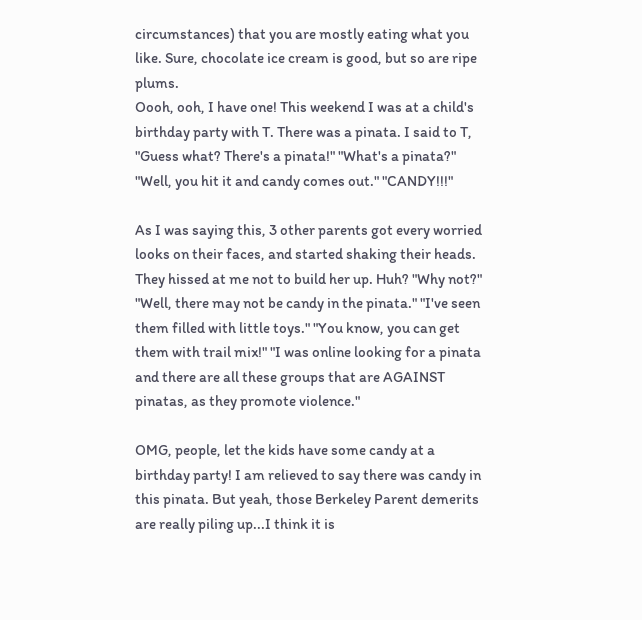circumstances) that you are mostly eating what you like. Sure, chocolate ice cream is good, but so are ripe plums.
Oooh, ooh, I have one! This weekend I was at a child's birthday party with T. There was a pinata. I said to T, "Guess what? There's a pinata!" "What's a pinata?" "Well, you hit it and candy comes out." "CANDY!!!"

As I was saying this, 3 other parents got every worried looks on their faces, and started shaking their heads. They hissed at me not to build her up. Huh? "Why not?" "Well, there may not be candy in the pinata." "I've seen them filled with little toys." "You know, you can get them with trail mix!" "I was online looking for a pinata and there are all these groups that are AGAINST pinatas, as they promote violence."

OMG, people, let the kids have some candy at a birthday party! I am relieved to say there was candy in this pinata. But yeah, those Berkeley Parent demerits are really piling up...I think it is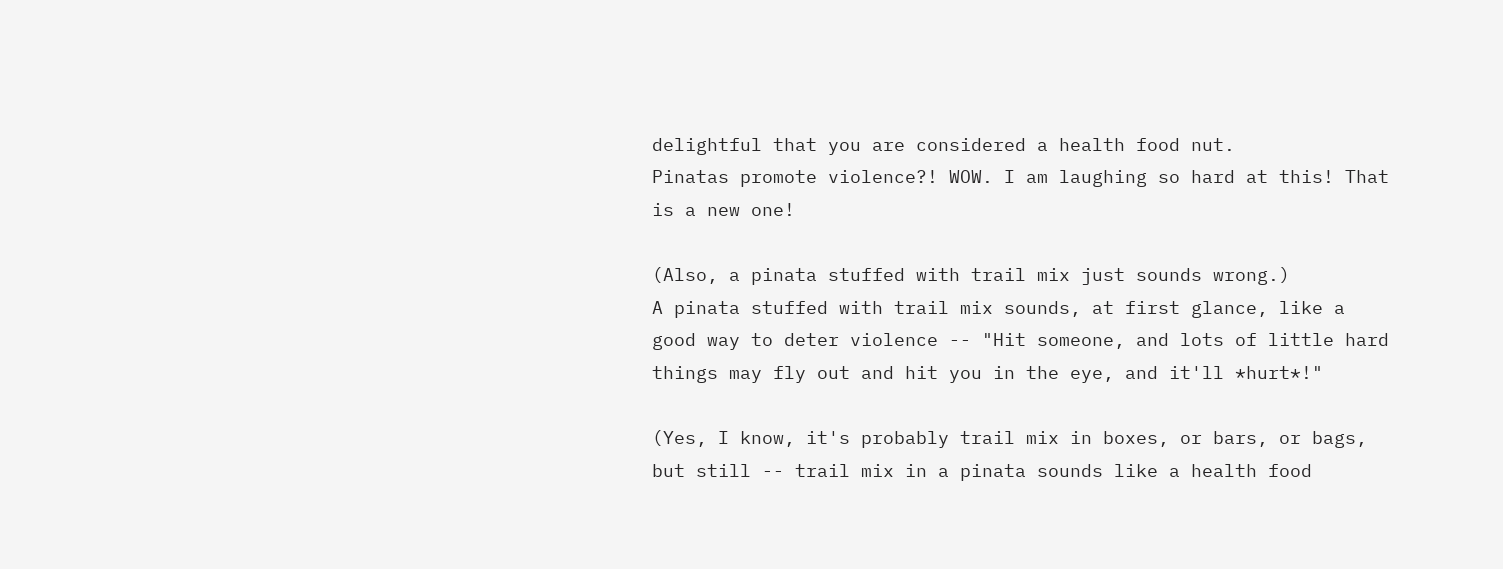delightful that you are considered a health food nut.
Pinatas promote violence?! WOW. I am laughing so hard at this! That is a new one!

(Also, a pinata stuffed with trail mix just sounds wrong.)
A pinata stuffed with trail mix sounds, at first glance, like a good way to deter violence -- "Hit someone, and lots of little hard things may fly out and hit you in the eye, and it'll *hurt*!"

(Yes, I know, it's probably trail mix in boxes, or bars, or bags, but still -- trail mix in a pinata sounds like a health food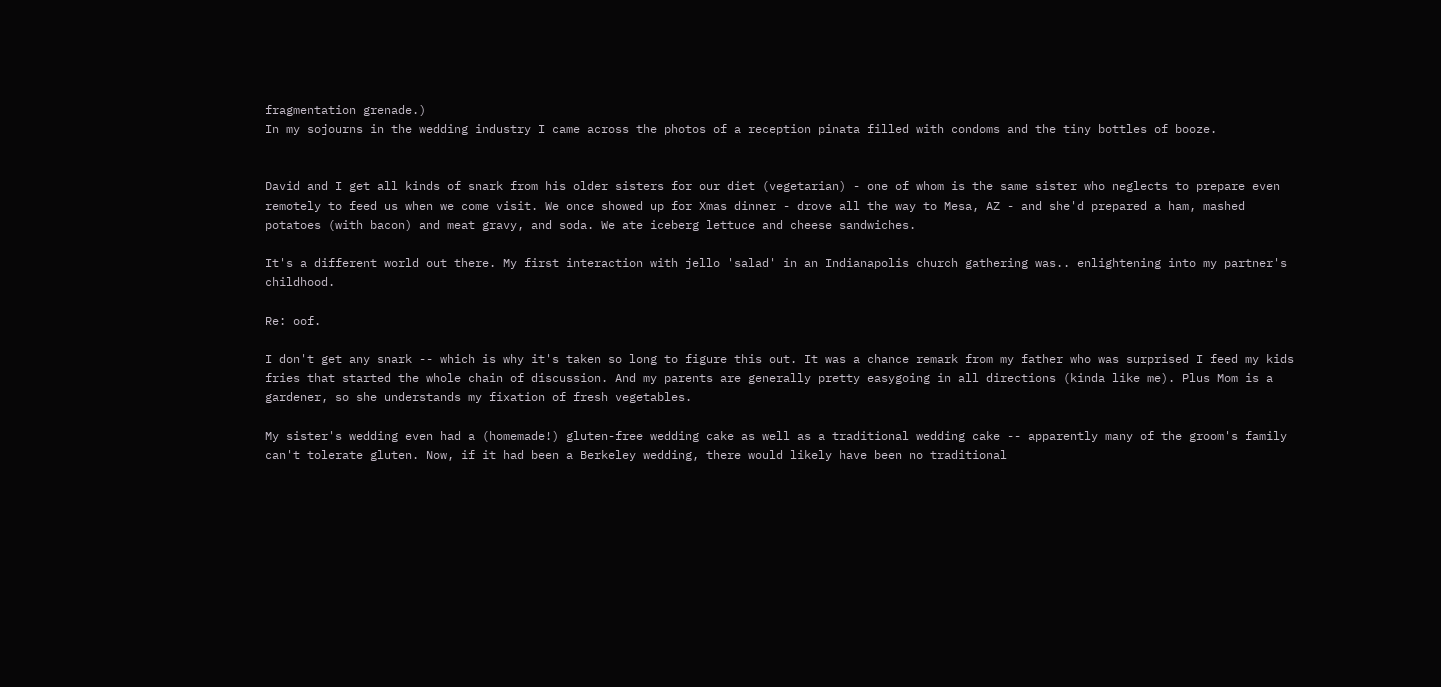fragmentation grenade.)
In my sojourns in the wedding industry I came across the photos of a reception pinata filled with condoms and the tiny bottles of booze.


David and I get all kinds of snark from his older sisters for our diet (vegetarian) - one of whom is the same sister who neglects to prepare even remotely to feed us when we come visit. We once showed up for Xmas dinner - drove all the way to Mesa, AZ - and she'd prepared a ham, mashed potatoes (with bacon) and meat gravy, and soda. We ate iceberg lettuce and cheese sandwiches.

It's a different world out there. My first interaction with jello 'salad' in an Indianapolis church gathering was.. enlightening into my partner's childhood.

Re: oof.

I don't get any snark -- which is why it's taken so long to figure this out. It was a chance remark from my father who was surprised I feed my kids fries that started the whole chain of discussion. And my parents are generally pretty easygoing in all directions (kinda like me). Plus Mom is a gardener, so she understands my fixation of fresh vegetables.

My sister's wedding even had a (homemade!) gluten-free wedding cake as well as a traditional wedding cake -- apparently many of the groom's family can't tolerate gluten. Now, if it had been a Berkeley wedding, there would likely have been no traditional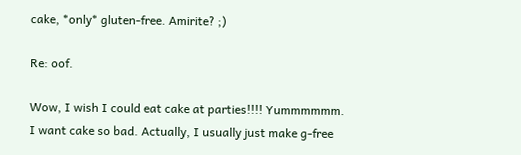cake, *only* gluten-free. Amirite? ;)

Re: oof.

Wow, I wish I could eat cake at parties!!!! Yummmmmm. I want cake so bad. Actually, I usually just make g-free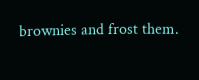brownies and frost them.